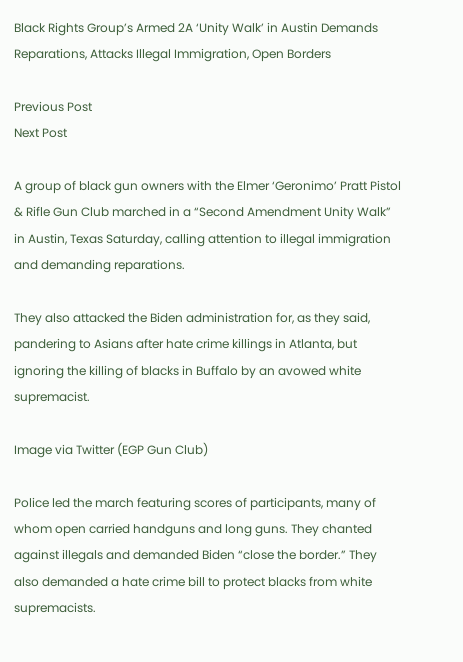Black Rights Group’s Armed 2A ‘Unity Walk’ in Austin Demands Reparations, Attacks Illegal Immigration, Open Borders

Previous Post
Next Post

A group of black gun owners with the Elmer ‘Geronimo’ Pratt Pistol & Rifle Gun Club marched in a “Second Amendment Unity Walk” in Austin, Texas Saturday, calling attention to illegal immigration and demanding reparations.

They also attacked the Biden administration for, as they said, pandering to Asians after hate crime killings in Atlanta, but ignoring the killing of blacks in Buffalo by an avowed white supremacist.

Image via Twitter (EGP Gun Club)

Police led the march featuring scores of participants, many of whom open carried handguns and long guns. They chanted against illegals and demanded Biden “close the border.” They also demanded a hate crime bill to protect blacks from white supremacists.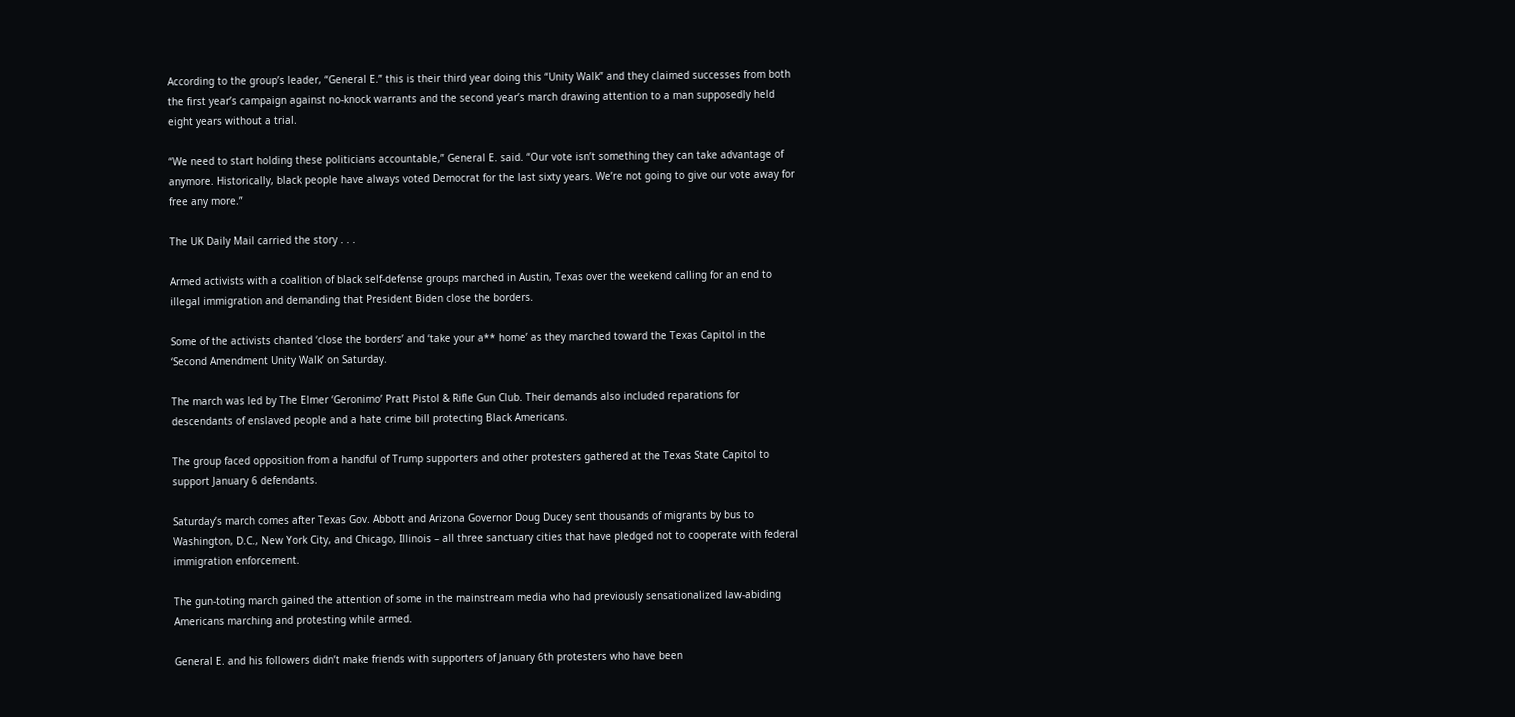According to the group’s leader, “General E.” this is their third year doing this “Unity Walk” and they claimed successes from both the first year’s campaign against no-knock warrants and the second year’s march drawing attention to a man supposedly held eight years without a trial.

“We need to start holding these politicians accountable,” General E. said. “Our vote isn’t something they can take advantage of anymore. Historically, black people have always voted Democrat for the last sixty years. We’re not going to give our vote away for free any more.”

The UK Daily Mail carried the story . . .

Armed activists with a coalition of black self-defense groups marched in Austin, Texas over the weekend calling for an end to illegal immigration and demanding that President Biden close the borders.

Some of the activists chanted ‘close the borders’ and ‘take your a** home’ as they marched toward the Texas Capitol in the ‘Second Amendment Unity Walk’ on Saturday.

The march was led by The Elmer ‘Geronimo’ Pratt Pistol & Rifle Gun Club. Their demands also included reparations for descendants of enslaved people and a hate crime bill protecting Black Americans.

The group faced opposition from a handful of Trump supporters and other protesters gathered at the Texas State Capitol to support January 6 defendants.

Saturday’s march comes after Texas Gov. Abbott and Arizona Governor Doug Ducey sent thousands of migrants by bus to Washington, D.C., New York City, and Chicago, Illinois – all three sanctuary cities that have pledged not to cooperate with federal immigration enforcement.

The gun-toting march gained the attention of some in the mainstream media who had previously sensationalized law-abiding Americans marching and protesting while armed.

General E. and his followers didn’t make friends with supporters of January 6th protesters who have been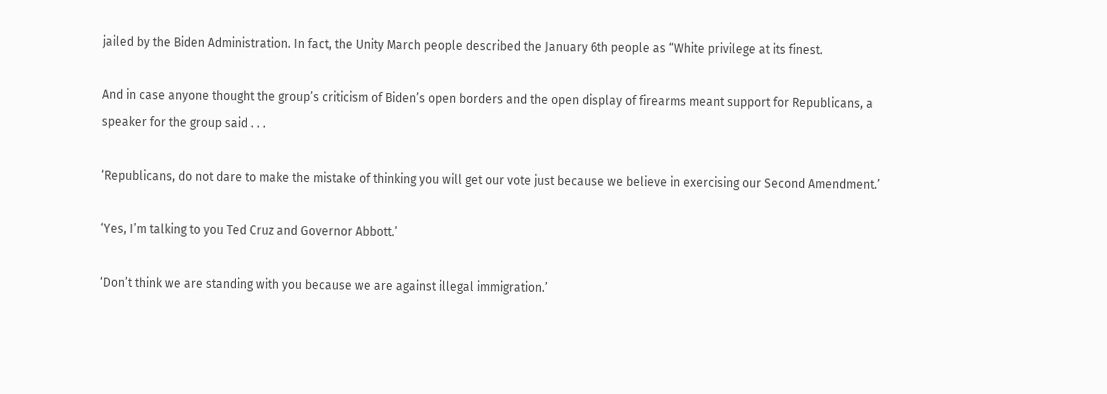jailed by the Biden Administration. In fact, the Unity March people described the January 6th people as “White privilege at its finest.

And in case anyone thought the group’s criticism of Biden’s open borders and the open display of firearms meant support for Republicans, a speaker for the group said . . .

‘Republicans, do not dare to make the mistake of thinking you will get our vote just because we believe in exercising our Second Amendment.’

‘Yes, I’m talking to you Ted Cruz and Governor Abbott.’

‘Don’t think we are standing with you because we are against illegal immigration.’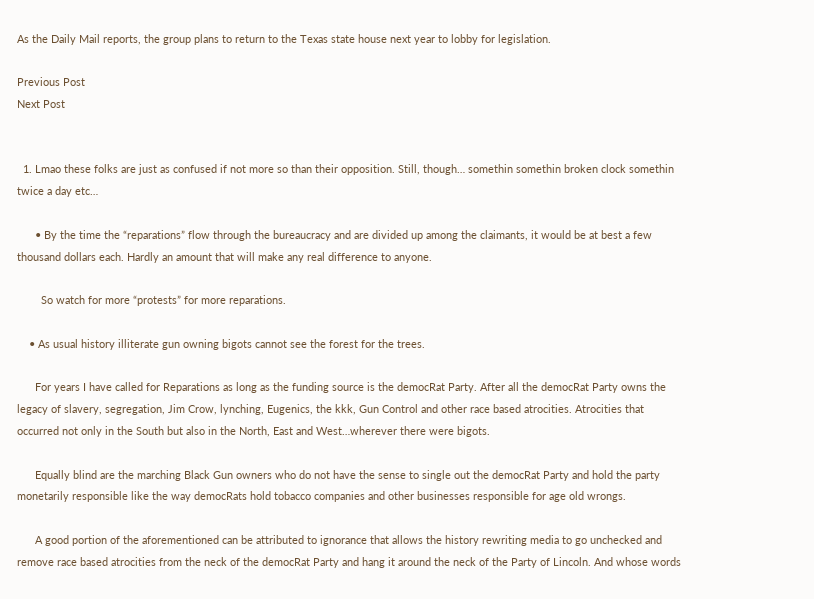As the Daily Mail reports, the group plans to return to the Texas state house next year to lobby for legislation.

Previous Post
Next Post


  1. Lmao these folks are just as confused if not more so than their opposition. Still, though… somethin somethin broken clock somethin twice a day etc…

      • By the time the “reparations” flow through the bureaucracy and are divided up among the claimants, it would be at best a few thousand dollars each. Hardly an amount that will make any real difference to anyone.

        So watch for more “protests” for more reparations.

    • As usual history illiterate gun owning bigots cannot see the forest for the trees.

      For years I have called for Reparations as long as the funding source is the democRat Party. After all the democRat Party owns the legacy of slavery, segregation, Jim Crow, lynching, Eugenics, the kkk, Gun Control and other race based atrocities. Atrocities that occurred not only in the South but also in the North, East and West…wherever there were bigots.

      Equally blind are the marching Black Gun owners who do not have the sense to single out the democRat Party and hold the party monetarily responsible like the way democRats hold tobacco companies and other businesses responsible for age old wrongs.

      A good portion of the aforementioned can be attributed to ignorance that allows the history rewriting media to go unchecked and remove race based atrocities from the neck of the democRat Party and hang it around the neck of the Party of Lincoln. And whose words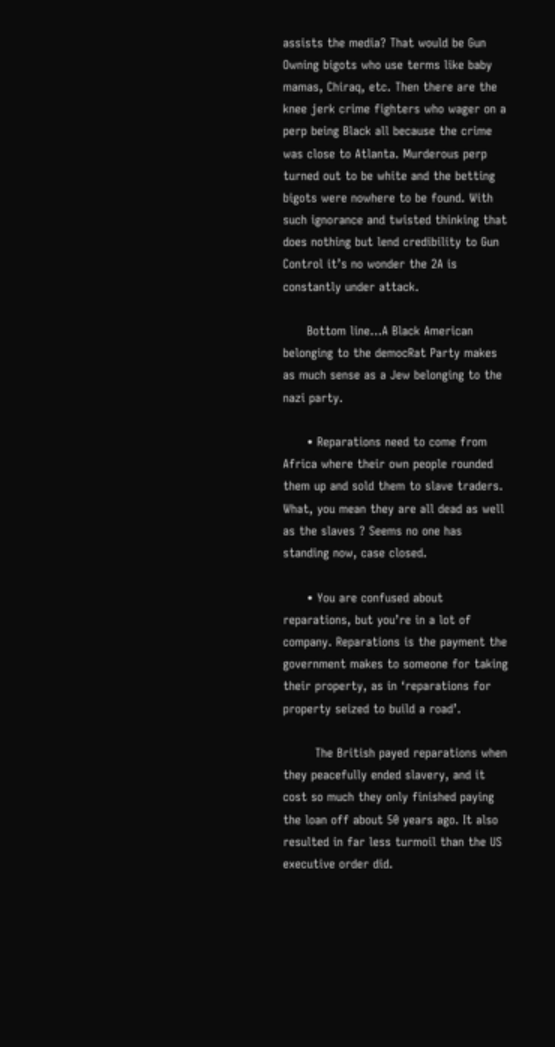assists the media? That would be Gun Owning bigots who use terms like baby mamas, Chiraq, etc. Then there are the knee jerk crime fighters who wager on a perp being Black all because the crime was close to Atlanta. Murderous perp turned out to be white and the betting bigots were nowhere to be found. With such ignorance and twisted thinking that does nothing but lend credibility to Gun Control it’s no wonder the 2A is constantly under attack.

      Bottom line…A Black American belonging to the democRat Party makes as much sense as a Jew belonging to the nazi party.

      • Reparations need to come from Africa where their own people rounded them up and sold them to slave traders. What, you mean they are all dead as well as the slaves ? Seems no one has standing now, case closed.

      • You are confused about reparations, but you’re in a lot of company. Reparations is the payment the government makes to someone for taking their property, as in ‘reparations for property seized to build a road’.

        The British payed reparations when they peacefully ended slavery, and it cost so much they only finished paying the loan off about 50 years ago. It also resulted in far less turmoil than the US executive order did.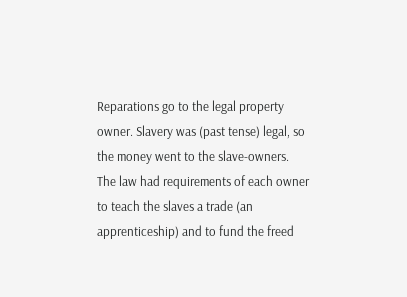Reparations go to the legal property owner. Slavery was (past tense) legal, so the money went to the slave-owners. The law had requirements of each owner to teach the slaves a trade (an apprenticeship) and to fund the freed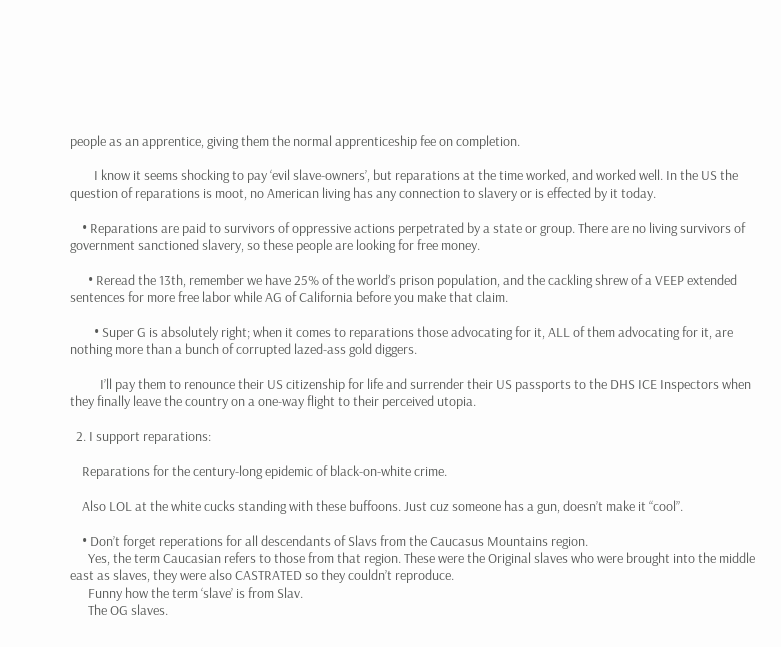people as an apprentice, giving them the normal apprenticeship fee on completion.

        I know it seems shocking to pay ‘evil slave-owners’, but reparations at the time worked, and worked well. In the US the question of reparations is moot, no American living has any connection to slavery or is effected by it today.

    • Reparations are paid to survivors of oppressive actions perpetrated by a state or group. There are no living survivors of government sanctioned slavery, so these people are looking for free money.

      • Reread the 13th, remember we have 25% of the world’s prison population, and the cackling shrew of a VEEP extended sentences for more free labor while AG of California before you make that claim.

        • Super G is absolutely right; when it comes to reparations those advocating for it, ALL of them advocating for it, are nothing more than a bunch of corrupted lazed-ass gold diggers.

          I’ll pay them to renounce their US citizenship for life and surrender their US passports to the DHS ICE Inspectors when they finally leave the country on a one-way flight to their perceived utopia.

  2. I support reparations:

    Reparations for the century-long epidemic of black-on-white crime.

    Also LOL at the white cucks standing with these buffoons. Just cuz someone has a gun, doesn’t make it “cool”.

    • Don’t forget reperations for all descendants of Slavs from the Caucasus Mountains region.
      Yes, the term Caucasian refers to those from that region. These were the Original slaves who were brought into the middle east as slaves, they were also CASTRATED so they couldn’t reproduce.
      Funny how the term ‘slave’ is from Slav.
      The OG slaves.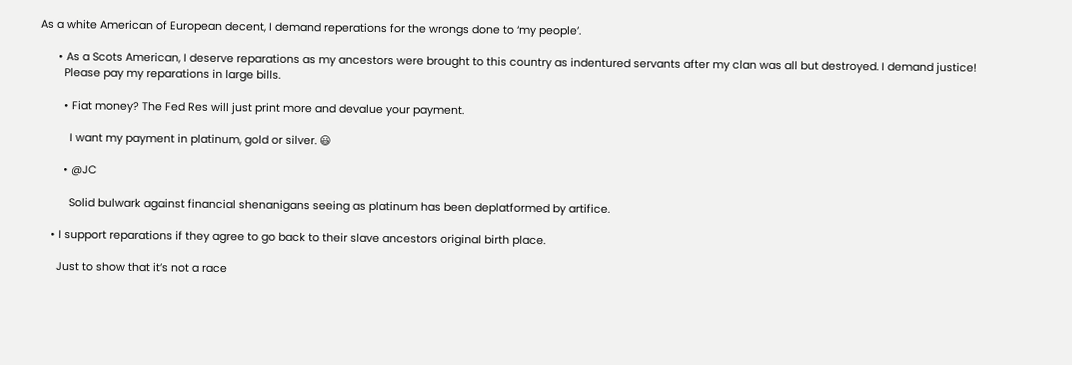As a white American of European decent, I demand reperations for the wrongs done to ‘my people’.

      • As a Scots American, I deserve reparations as my ancestors were brought to this country as indentured servants after my clan was all but destroyed. I demand justice!
        Please pay my reparations in large bills.

        • Fiat money? The Fed Res will just print more and devalue your payment.

          I want my payment in platinum, gold or silver. 😃

        • @JC

          Solid bulwark against financial shenanigans seeing as platinum has been deplatformed by artifice.

    • I support reparations if they agree to go back to their slave ancestors original birth place.

      Just to show that it’s not a race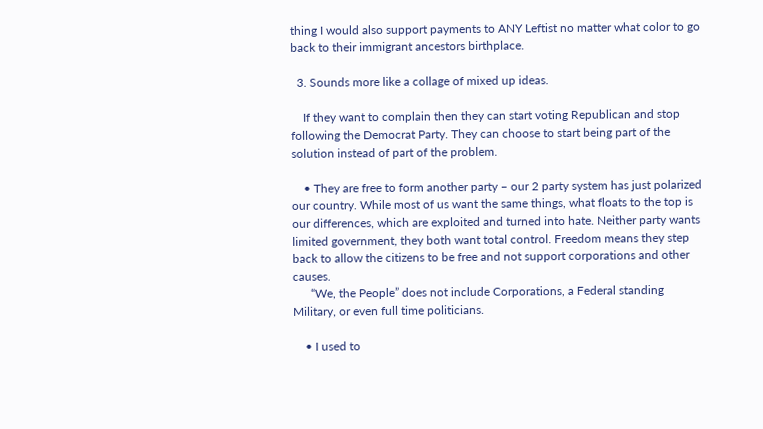thing I would also support payments to ANY Leftist no matter what color to go back to their immigrant ancestors birthplace.

  3. Sounds more like a collage of mixed up ideas.

    If they want to complain then they can start voting Republican and stop following the Democrat Party. They can choose to start being part of the solution instead of part of the problem.

    • They are free to form another party – our 2 party system has just polarized our country. While most of us want the same things, what floats to the top is our differences, which are exploited and turned into hate. Neither party wants limited government, they both want total control. Freedom means they step back to allow the citizens to be free and not support corporations and other causes.
      “We, the People” does not include Corporations, a Federal standing Military, or even full time politicians.

    • I used to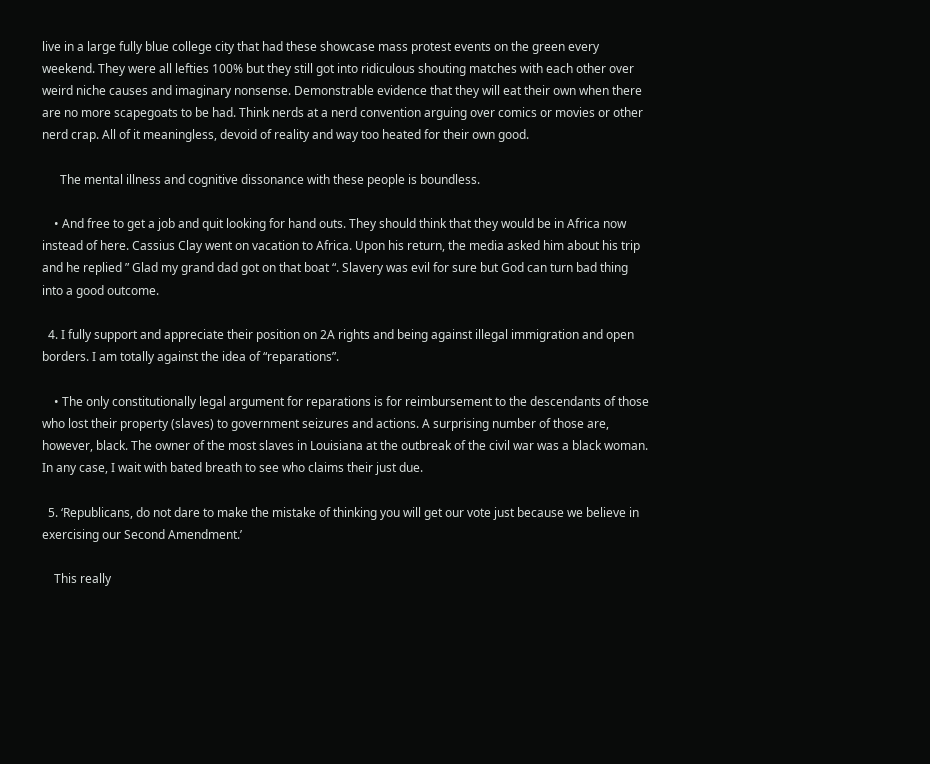live in a large fully blue college city that had these showcase mass protest events on the green every weekend. They were all lefties 100% but they still got into ridiculous shouting matches with each other over weird niche causes and imaginary nonsense. Demonstrable evidence that they will eat their own when there are no more scapegoats to be had. Think nerds at a nerd convention arguing over comics or movies or other nerd crap. All of it meaningless, devoid of reality and way too heated for their own good.

      The mental illness and cognitive dissonance with these people is boundless.

    • And free to get a job and quit looking for hand outs. They should think that they would be in Africa now instead of here. Cassius Clay went on vacation to Africa. Upon his return, the media asked him about his trip and he replied ” Glad my grand dad got on that boat “. Slavery was evil for sure but God can turn bad thing into a good outcome.

  4. I fully support and appreciate their position on 2A rights and being against illegal immigration and open borders. I am totally against the idea of “reparations”.

    • The only constitutionally legal argument for reparations is for reimbursement to the descendants of those who lost their property (slaves) to government seizures and actions. A surprising number of those are, however, black. The owner of the most slaves in Louisiana at the outbreak of the civil war was a black woman. In any case, I wait with bated breath to see who claims their just due.

  5. ‘Republicans, do not dare to make the mistake of thinking you will get our vote just because we believe in exercising our Second Amendment.’

    This really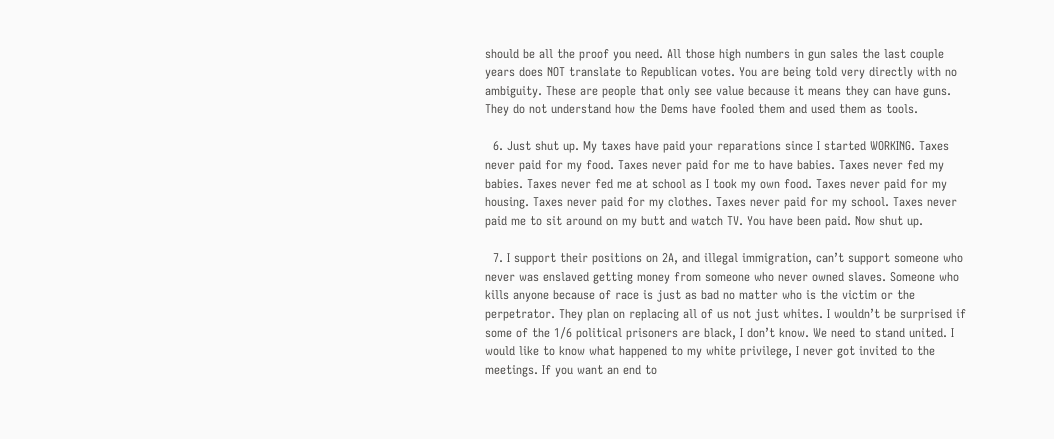should be all the proof you need. All those high numbers in gun sales the last couple years does NOT translate to Republican votes. You are being told very directly with no ambiguity. These are people that only see value because it means they can have guns. They do not understand how the Dems have fooled them and used them as tools.

  6. Just shut up. My taxes have paid your reparations since I started WORKING. Taxes never paid for my food. Taxes never paid for me to have babies. Taxes never fed my babies. Taxes never fed me at school as I took my own food. Taxes never paid for my housing. Taxes never paid for my clothes. Taxes never paid for my school. Taxes never paid me to sit around on my butt and watch TV. You have been paid. Now shut up.

  7. I support their positions on 2A, and illegal immigration, can’t support someone who never was enslaved getting money from someone who never owned slaves. Someone who kills anyone because of race is just as bad no matter who is the victim or the perpetrator. They plan on replacing all of us not just whites. I wouldn’t be surprised if some of the 1/6 political prisoners are black, I don’t know. We need to stand united. I would like to know what happened to my white privilege, I never got invited to the meetings. If you want an end to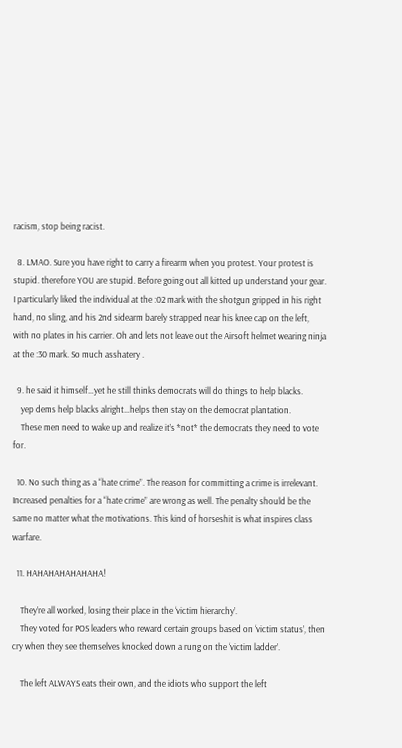racism, stop being racist.

  8. LMAO. Sure you have right to carry a firearm when you protest. Your protest is stupid. therefore YOU are stupid. Before going out all kitted up understand your gear. I particularly liked the individual at the :02 mark with the shotgun gripped in his right hand, no sling, and his 2nd sidearm barely strapped near his knee cap on the left, with no plates in his carrier. Oh and lets not leave out the Airsoft helmet wearing ninja at the :30 mark. So much asshatery .

  9. he said it himself…yet he still thinks democrats will do things to help blacks.
    yep dems help blacks alright…helps then stay on the democrat plantation.
    These men need to wake up and realize it’s *not* the democrats they need to vote for.

  10. No such thing as a “hate crime”. The reason for committing a crime is irrelevant. Increased penalties for a “hate crime” are wrong as well. The penalty should be the same no matter what the motivations. This kind of horseshit is what inspires class warfare.

  11. HAHAHAHAHAHAHA!

    They’re all worked, losing their place in the ‘victim hierarchy’.
    They voted for POS leaders who reward certain groups based on ‘victim status’, then cry when they see themselves knocked down a rung on the ‘victim ladder’.

    The left ALWAYS eats their own, and the idiots who support the left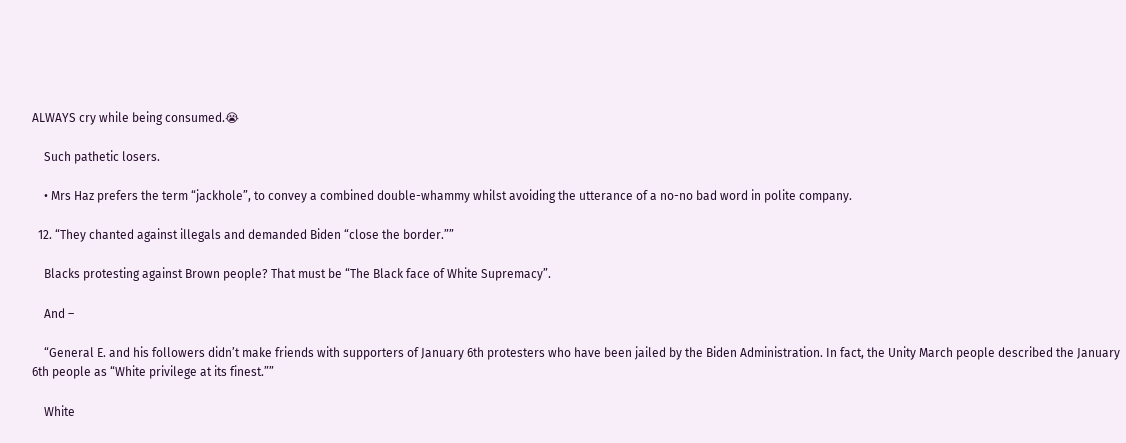ALWAYS cry while being consumed.😭

    Such pathetic losers.

    • Mrs Haz prefers the term “jackhole”, to convey a combined double-whammy whilst avoiding the utterance of a no-no bad word in polite company.

  12. “They chanted against illegals and demanded Biden “close the border.””

    Blacks protesting against Brown people? That must be “The Black face of White Supremacy”.

    And –

    “General E. and his followers didn’t make friends with supporters of January 6th protesters who have been jailed by the Biden Administration. In fact, the Unity March people described the January 6th people as “White privilege at its finest.””

    White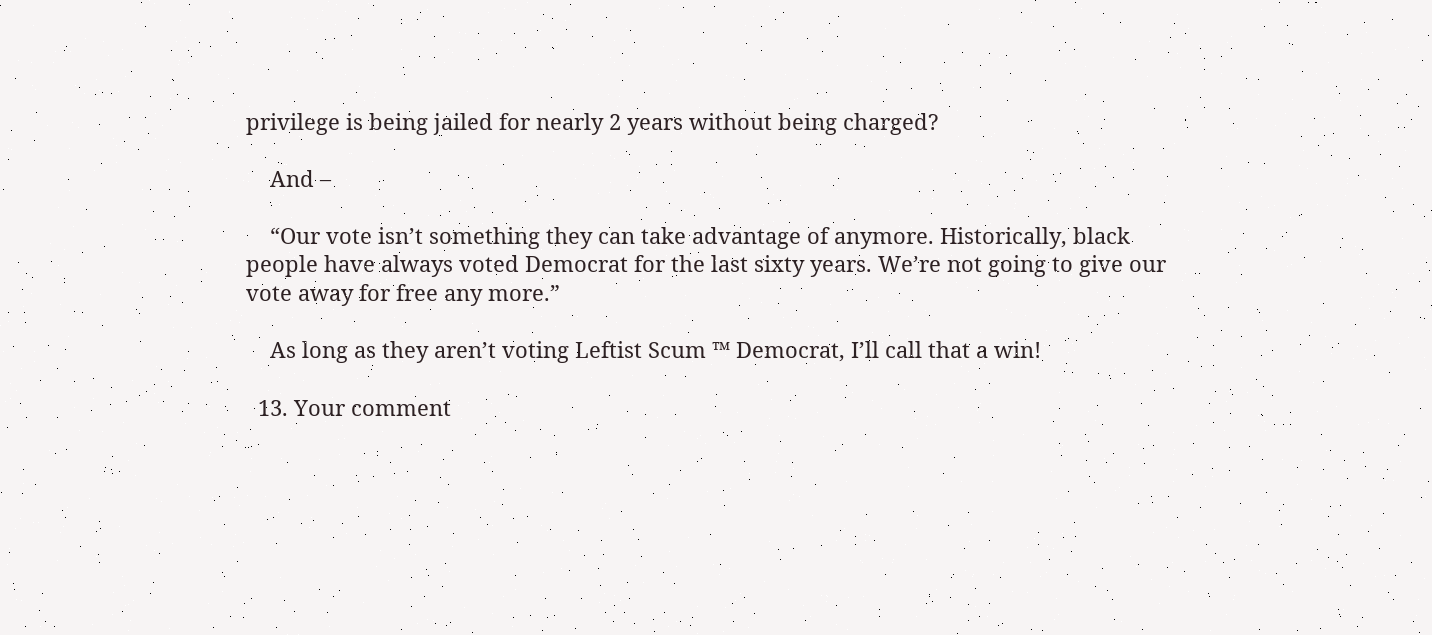privilege is being jailed for nearly 2 years without being charged?

    And –

    “Our vote isn’t something they can take advantage of anymore. Historically, black people have always voted Democrat for the last sixty years. We’re not going to give our vote away for free any more.”

    As long as they aren’t voting Leftist Scum ™ Democrat, I’ll call that a win!

  13. Your comment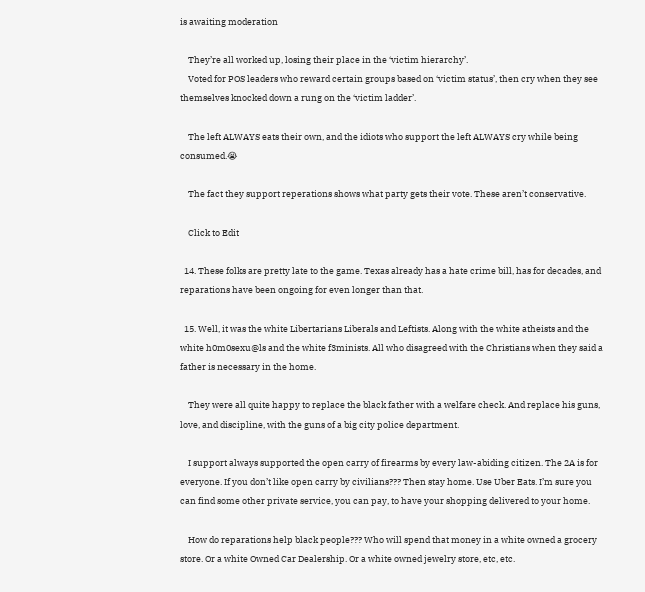is awaiting moderation

    They’re all worked up, losing their place in the ‘victim hierarchy’.
    Voted for POS leaders who reward certain groups based on ‘victim status’, then cry when they see themselves knocked down a rung on the ‘victim ladder’.

    The left ALWAYS eats their own, and the idiots who support the left ALWAYS cry while being consumed.😭

    The fact they support reperations shows what party gets their vote. These aren’t conservative.

    Click to Edit

  14. These folks are pretty late to the game. Texas already has a hate crime bill, has for decades, and reparations have been ongoing for even longer than that.

  15. Well, it was the white Libertarians Liberals and Leftists. Along with the white atheists and the white h0m0sexu@ls and the white f3minists. All who disagreed with the Christians when they said a father is necessary in the home.

    They were all quite happy to replace the black father with a welfare check. And replace his guns, love, and discipline, with the guns of a big city police department.

    I support always supported the open carry of firearms by every law-abiding citizen. The 2A is for everyone. If you don’t like open carry by civilians??? Then stay home. Use Uber Eats. I’m sure you can find some other private service, you can pay, to have your shopping delivered to your home.

    How do reparations help black people??? Who will spend that money in a white owned a grocery store. Or a white Owned Car Dealership. Or a white owned jewelry store, etc, etc.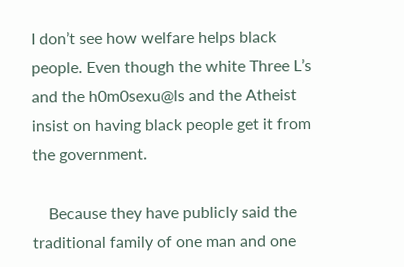I don’t see how welfare helps black people. Even though the white Three L’s and the h0m0sexu@ls and the Atheist insist on having black people get it from the government.

    Because they have publicly said the traditional family of one man and one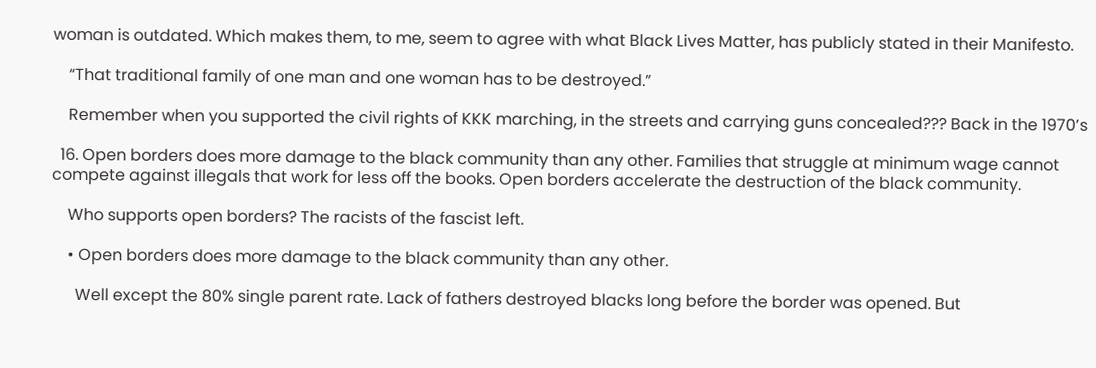woman is outdated. Which makes them, to me, seem to agree with what Black Lives Matter, has publicly stated in their Manifesto.

    “That traditional family of one man and one woman has to be destroyed.”

    Remember when you supported the civil rights of KKK marching, in the streets and carrying guns concealed??? Back in the 1970’s

  16. Open borders does more damage to the black community than any other. Families that struggle at minimum wage cannot compete against illegals that work for less off the books. Open borders accelerate the destruction of the black community.

    Who supports open borders? The racists of the fascist left.

    • Open borders does more damage to the black community than any other.

      Well except the 80% single parent rate. Lack of fathers destroyed blacks long before the border was opened. But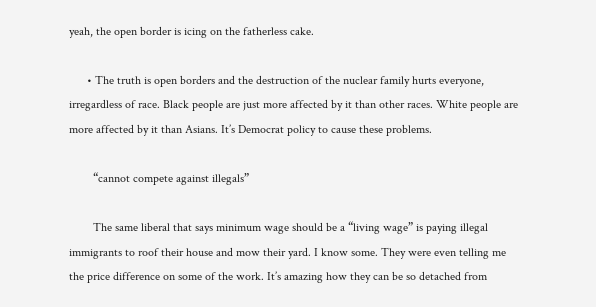yeah, the open border is icing on the fatherless cake.

      • The truth is open borders and the destruction of the nuclear family hurts everyone, irregardless of race. Black people are just more affected by it than other races. White people are more affected by it than Asians. It’s Democrat policy to cause these problems.

        “cannot compete against illegals”

        The same liberal that says minimum wage should be a “living wage” is paying illegal immigrants to roof their house and mow their yard. I know some. They were even telling me the price difference on some of the work. It’s amazing how they can be so detached from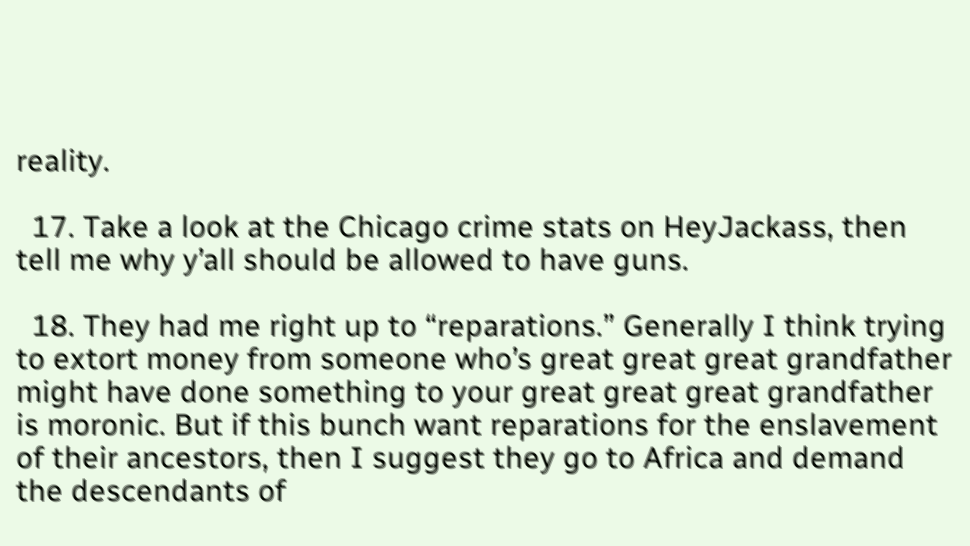reality.

  17. Take a look at the Chicago crime stats on HeyJackass, then tell me why y’all should be allowed to have guns.

  18. They had me right up to “reparations.” Generally I think trying to extort money from someone who’s great great great grandfather might have done something to your great great great grandfather is moronic. But if this bunch want reparations for the enslavement of their ancestors, then I suggest they go to Africa and demand the descendants of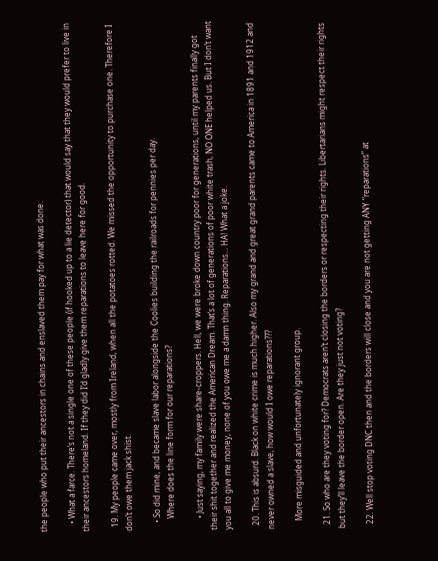the people who put their ancestors in chains and enslaved them pay for what was done.

    • What a farce. There’s not a single one of these people (if hooked up to a lie detector) that would say that they would prefer to live in their ancestors homeland. If they did I’d gladly give them reparations to leave here for good.

  19. My people came over, mostly from Ireland, when all the potatoes rotted. We missed the opportunity to purchase one. Therefore I don’t owe them jack shist.

    • So did mine, and became slave labor alongside the Coolies building the railroads for pennies per day.
      Where does the line form for our reparations?

      • Just saying, my family were share-croppers. Hell, we were broke down country poor for generations, until my parents finally got their shit together and realized the American Dream. That’s a lot of generations of poor white trash, NO ONE helped us. But I don’t want you all to give me money, none of you owe me a damn thing. Reparations… HA! What a joke.

  20. This is absurd. Black on white crime is much higher. Also my grand and great grand parents came to America in 1891 and 1912 and never owned a slave, how would I owe reparations???

    More misguided and unfortunately ignorant group.

  21. So who are they voting for? Democrats aren’t closing the borders or respecting their rights. Libertarians might respect their rights but they’ll leave the border open. Are they just not voting?

  22. Well stop voting DNC then and the borders will close and you are not getting ANY “reparations” at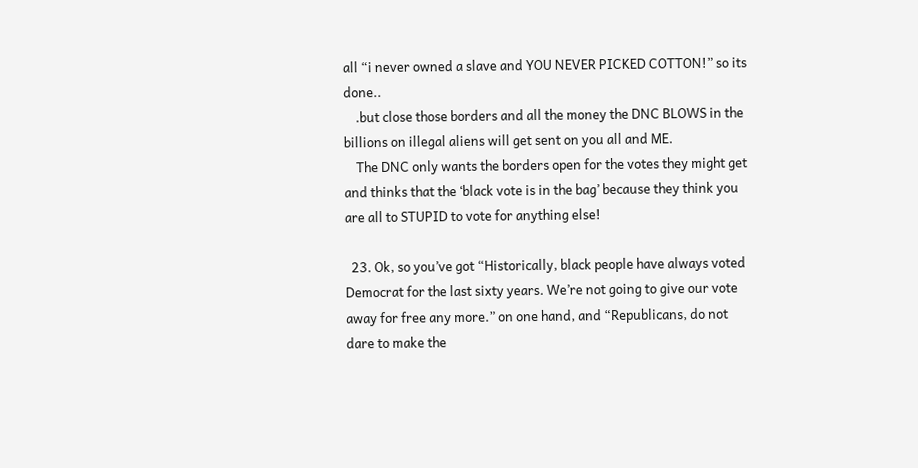all “i never owned a slave and YOU NEVER PICKED COTTON!” so its done..
    .but close those borders and all the money the DNC BLOWS in the billions on illegal aliens will get sent on you all and ME.
    The DNC only wants the borders open for the votes they might get and thinks that the ‘black vote is in the bag’ because they think you are all to STUPID to vote for anything else!

  23. Ok, so you’ve got “Historically, black people have always voted Democrat for the last sixty years. We’re not going to give our vote away for free any more.” on one hand, and “Republicans, do not dare to make the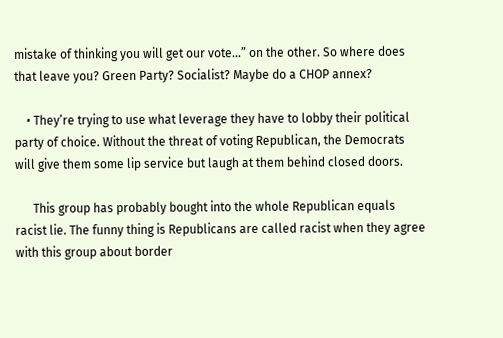mistake of thinking you will get our vote…” on the other. So where does that leave you? Green Party? Socialist? Maybe do a CHOP annex?

    • They’re trying to use what leverage they have to lobby their political party of choice. Without the threat of voting Republican, the Democrats will give them some lip service but laugh at them behind closed doors.

      This group has probably bought into the whole Republican equals racist lie. The funny thing is Republicans are called racist when they agree with this group about border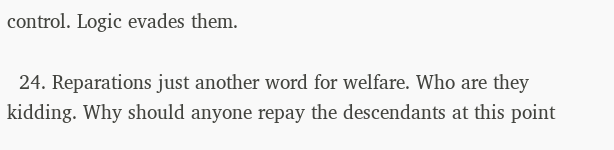control. Logic evades them.

  24. Reparations just another word for welfare. Who are they kidding. Why should anyone repay the descendants at this point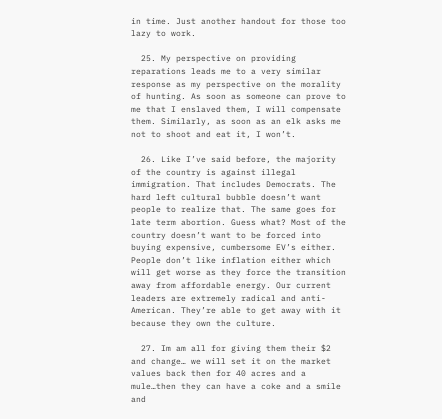in time. Just another handout for those too lazy to work.

  25. My perspective on providing reparations leads me to a very similar response as my perspective on the morality of hunting. As soon as someone can prove to me that I enslaved them, I will compensate them. Similarly, as soon as an elk asks me not to shoot and eat it, I won’t.

  26. Like I’ve said before, the majority of the country is against illegal immigration. That includes Democrats. The hard left cultural bubble doesn’t want people to realize that. The same goes for late term abortion. Guess what? Most of the country doesn’t want to be forced into buying expensive, cumbersome EV’s either. People don’t like inflation either which will get worse as they force the transition away from affordable energy. Our current leaders are extremely radical and anti-American. They’re able to get away with it because they own the culture.

  27. Im am all for giving them their $2 and change… we will set it on the market values back then for 40 acres and a mule…then they can have a coke and a smile and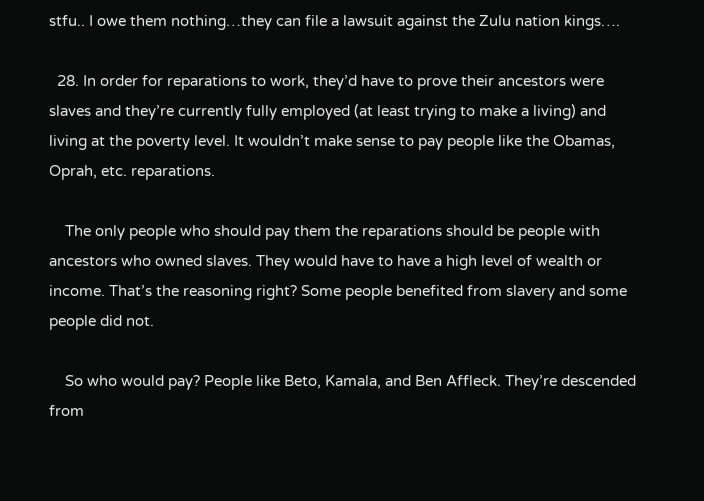stfu.. I owe them nothing…they can file a lawsuit against the Zulu nation kings….

  28. In order for reparations to work, they’d have to prove their ancestors were slaves and they’re currently fully employed (at least trying to make a living) and living at the poverty level. It wouldn’t make sense to pay people like the Obamas, Oprah, etc. reparations.

    The only people who should pay them the reparations should be people with ancestors who owned slaves. They would have to have a high level of wealth or income. That’s the reasoning right? Some people benefited from slavery and some people did not.

    So who would pay? People like Beto, Kamala, and Ben Affleck. They’re descended from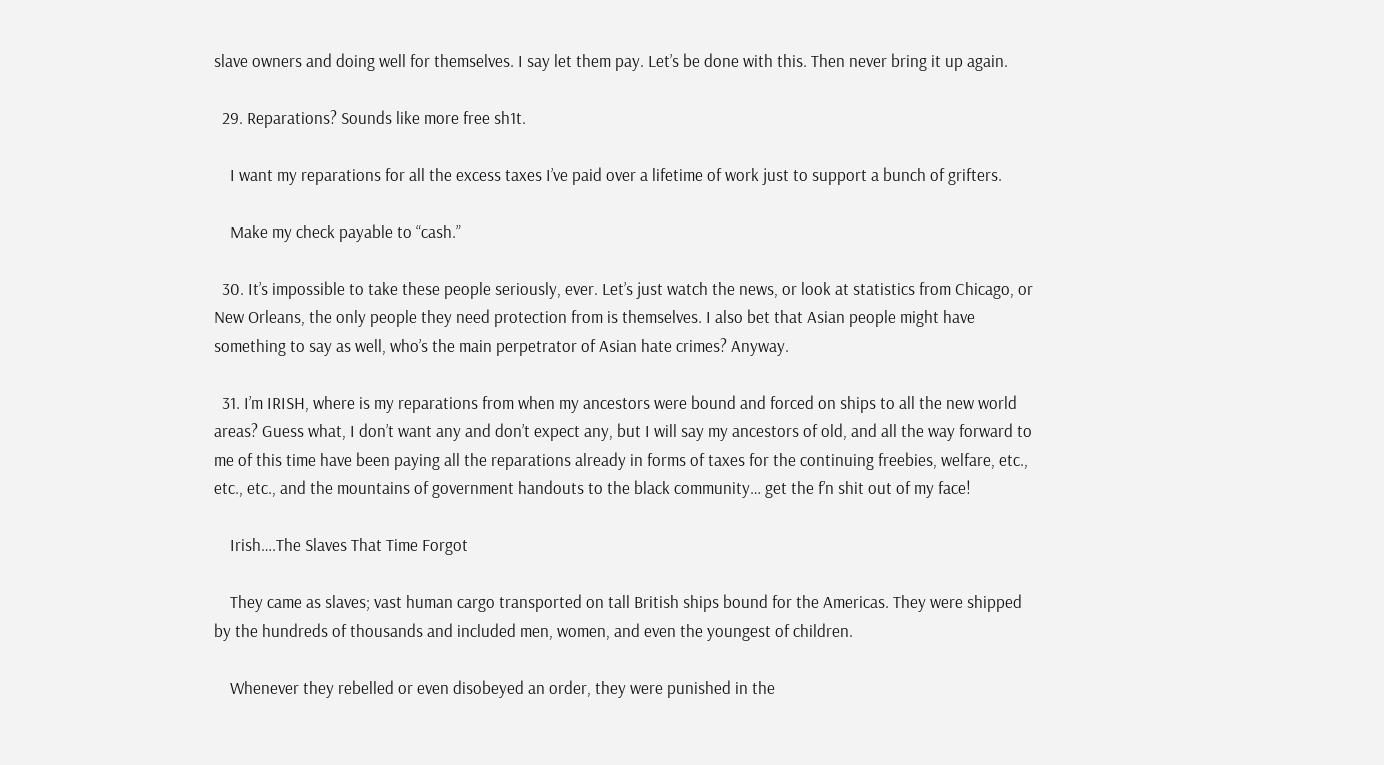slave owners and doing well for themselves. I say let them pay. Let’s be done with this. Then never bring it up again.

  29. Reparations? Sounds like more free sh1t.

    I want my reparations for all the excess taxes I’ve paid over a lifetime of work just to support a bunch of grifters.

    Make my check payable to “cash.”

  30. It’s impossible to take these people seriously, ever. Let’s just watch the news, or look at statistics from Chicago, or New Orleans, the only people they need protection from is themselves. I also bet that Asian people might have something to say as well, who’s the main perpetrator of Asian hate crimes? Anyway.

  31. I’m IRISH, where is my reparations from when my ancestors were bound and forced on ships to all the new world areas? Guess what, I don’t want any and don’t expect any, but I will say my ancestors of old, and all the way forward to me of this time have been paying all the reparations already in forms of taxes for the continuing freebies, welfare, etc., etc., etc., and the mountains of government handouts to the black community… get the f’n shit out of my face!

    Irish….The Slaves That Time Forgot

    They came as slaves; vast human cargo transported on tall British ships bound for the Americas. They were shipped by the hundreds of thousands and included men, women, and even the youngest of children.

    Whenever they rebelled or even disobeyed an order, they were punished in the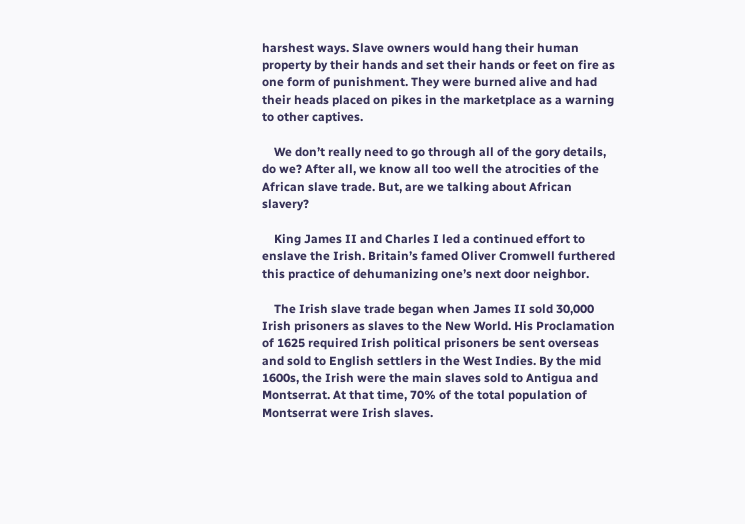harshest ways. Slave owners would hang their human property by their hands and set their hands or feet on fire as one form of punishment. They were burned alive and had their heads placed on pikes in the marketplace as a warning to other captives.

    We don’t really need to go through all of the gory details, do we? After all, we know all too well the atrocities of the African slave trade. But, are we talking about African slavery?

    King James II and Charles I led a continued effort to enslave the Irish. Britain’s famed Oliver Cromwell furthered this practice of dehumanizing one’s next door neighbor.

    The Irish slave trade began when James II sold 30,000 Irish prisoners as slaves to the New World. His Proclamation of 1625 required Irish political prisoners be sent overseas and sold to English settlers in the West Indies. By the mid 1600s, the Irish were the main slaves sold to Antigua and Montserrat. At that time, 70% of the total population of Montserrat were Irish slaves.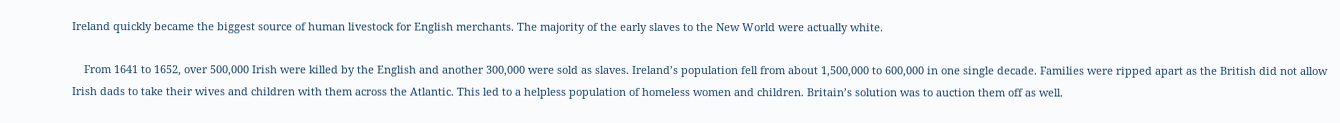Ireland quickly became the biggest source of human livestock for English merchants. The majority of the early slaves to the New World were actually white.

    From 1641 to 1652, over 500,000 Irish were killed by the English and another 300,000 were sold as slaves. Ireland’s population fell from about 1,500,000 to 600,000 in one single decade. Families were ripped apart as the British did not allow Irish dads to take their wives and children with them across the Atlantic. This led to a helpless population of homeless women and children. Britain’s solution was to auction them off as well.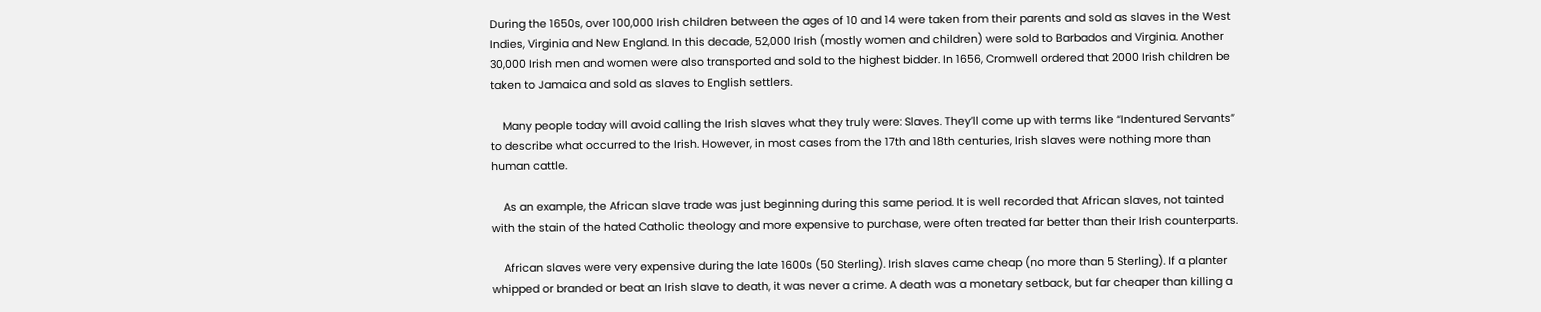During the 1650s, over 100,000 Irish children between the ages of 10 and 14 were taken from their parents and sold as slaves in the West Indies, Virginia and New England. In this decade, 52,000 Irish (mostly women and children) were sold to Barbados and Virginia. Another 30,000 Irish men and women were also transported and sold to the highest bidder. In 1656, Cromwell ordered that 2000 Irish children be taken to Jamaica and sold as slaves to English settlers.

    Many people today will avoid calling the Irish slaves what they truly were: Slaves. They’ll come up with terms like “Indentured Servants” to describe what occurred to the Irish. However, in most cases from the 17th and 18th centuries, Irish slaves were nothing more than human cattle.

    As an example, the African slave trade was just beginning during this same period. It is well recorded that African slaves, not tainted with the stain of the hated Catholic theology and more expensive to purchase, were often treated far better than their Irish counterparts.

    African slaves were very expensive during the late 1600s (50 Sterling). Irish slaves came cheap (no more than 5 Sterling). If a planter whipped or branded or beat an Irish slave to death, it was never a crime. A death was a monetary setback, but far cheaper than killing a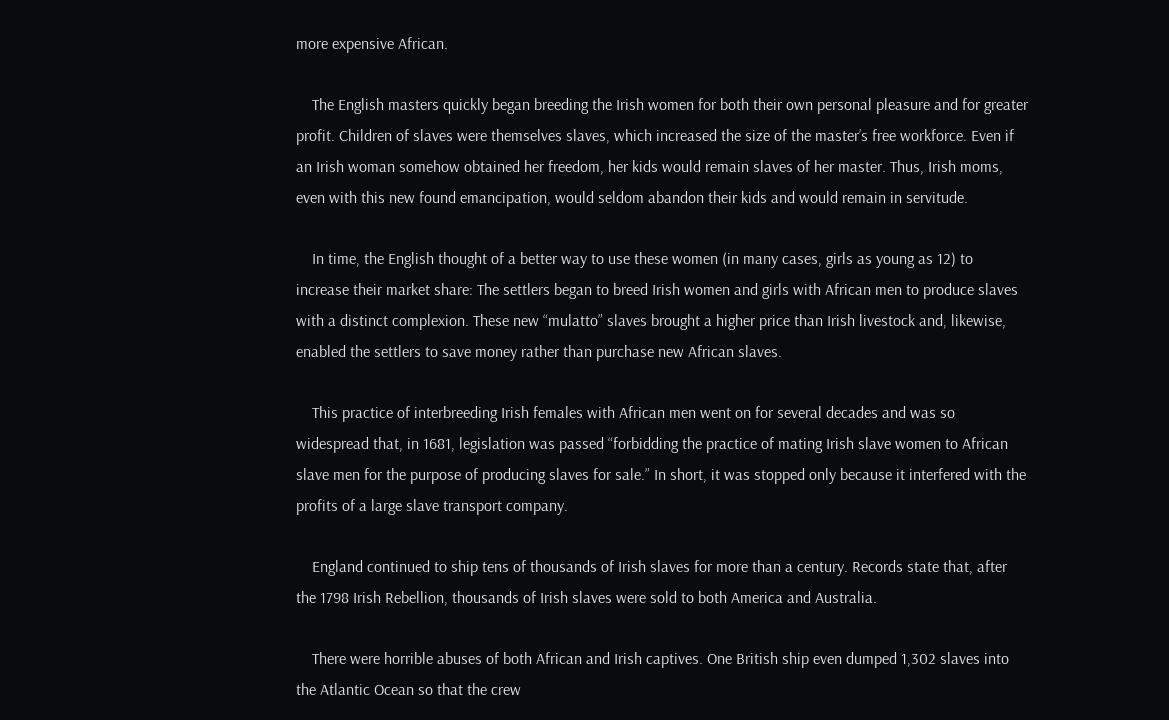more expensive African.

    The English masters quickly began breeding the Irish women for both their own personal pleasure and for greater profit. Children of slaves were themselves slaves, which increased the size of the master’s free workforce. Even if an Irish woman somehow obtained her freedom, her kids would remain slaves of her master. Thus, Irish moms, even with this new found emancipation, would seldom abandon their kids and would remain in servitude.

    In time, the English thought of a better way to use these women (in many cases, girls as young as 12) to increase their market share: The settlers began to breed Irish women and girls with African men to produce slaves with a distinct complexion. These new “mulatto” slaves brought a higher price than Irish livestock and, likewise, enabled the settlers to save money rather than purchase new African slaves.

    This practice of interbreeding Irish females with African men went on for several decades and was so widespread that, in 1681, legislation was passed “forbidding the practice of mating Irish slave women to African slave men for the purpose of producing slaves for sale.” In short, it was stopped only because it interfered with the profits of a large slave transport company.

    England continued to ship tens of thousands of Irish slaves for more than a century. Records state that, after the 1798 Irish Rebellion, thousands of Irish slaves were sold to both America and Australia.

    There were horrible abuses of both African and Irish captives. One British ship even dumped 1,302 slaves into the Atlantic Ocean so that the crew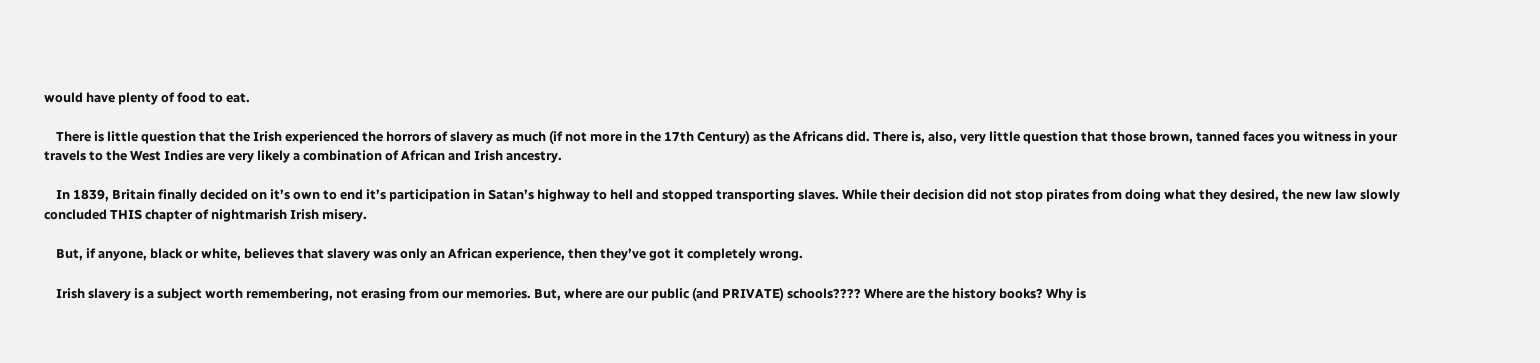would have plenty of food to eat.

    There is little question that the Irish experienced the horrors of slavery as much (if not more in the 17th Century) as the Africans did. There is, also, very little question that those brown, tanned faces you witness in your travels to the West Indies are very likely a combination of African and Irish ancestry.

    In 1839, Britain finally decided on it’s own to end it’s participation in Satan’s highway to hell and stopped transporting slaves. While their decision did not stop pirates from doing what they desired, the new law slowly concluded THIS chapter of nightmarish Irish misery.

    But, if anyone, black or white, believes that slavery was only an African experience, then they’ve got it completely wrong.

    Irish slavery is a subject worth remembering, not erasing from our memories. But, where are our public (and PRIVATE) schools???? Where are the history books? Why is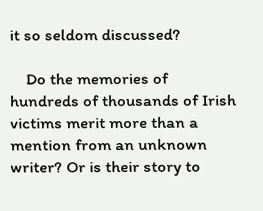it so seldom discussed?

    Do the memories of hundreds of thousands of Irish victims merit more than a mention from an unknown writer? Or is their story to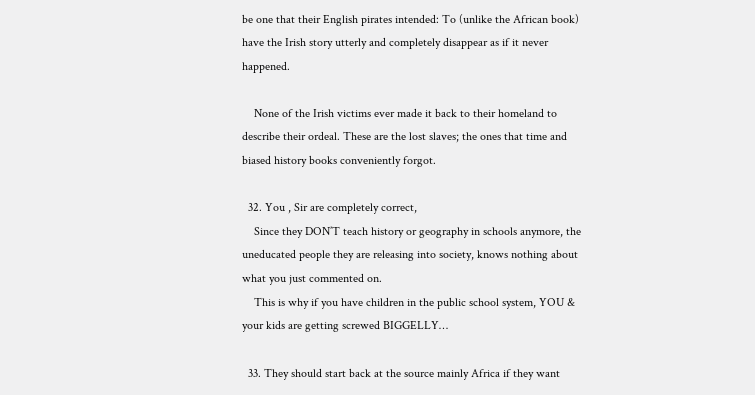be one that their English pirates intended: To (unlike the African book) have the Irish story utterly and completely disappear as if it never happened.

    None of the Irish victims ever made it back to their homeland to describe their ordeal. These are the lost slaves; the ones that time and biased history books conveniently forgot.

  32. You , Sir are completely correct,
    Since they DON’T teach history or geography in schools anymore, the uneducated people they are releasing into society, knows nothing about what you just commented on.
    This is why if you have children in the public school system, YOU & your kids are getting screwed BIGGELLY…

  33. They should start back at the source mainly Africa if they want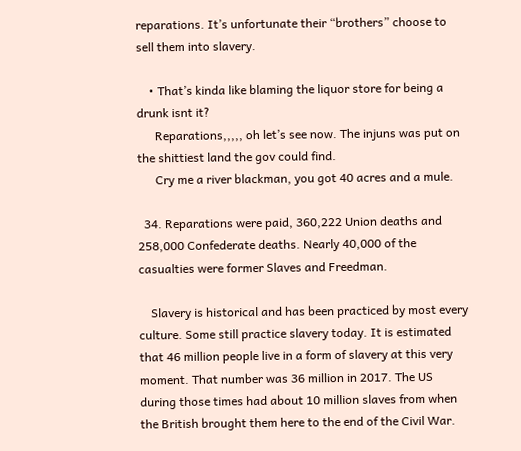reparations. It’s unfortunate their “brothers” choose to sell them into slavery.

    • That’s kinda like blaming the liquor store for being a drunk isnt it?
      Reparations,,,,, oh let’s see now. The injuns was put on the shittiest land the gov could find.
      Cry me a river blackman, you got 40 acres and a mule.

  34. Reparations were paid, 360,222 Union deaths and 258,000 Confederate deaths. Nearly 40,000 of the casualties were former Slaves and Freedman.

    Slavery is historical and has been practiced by most every culture. Some still practice slavery today. It is estimated that 46 million people live in a form of slavery at this very moment. That number was 36 million in 2017. The US during those times had about 10 million slaves from when the British brought them here to the end of the Civil War.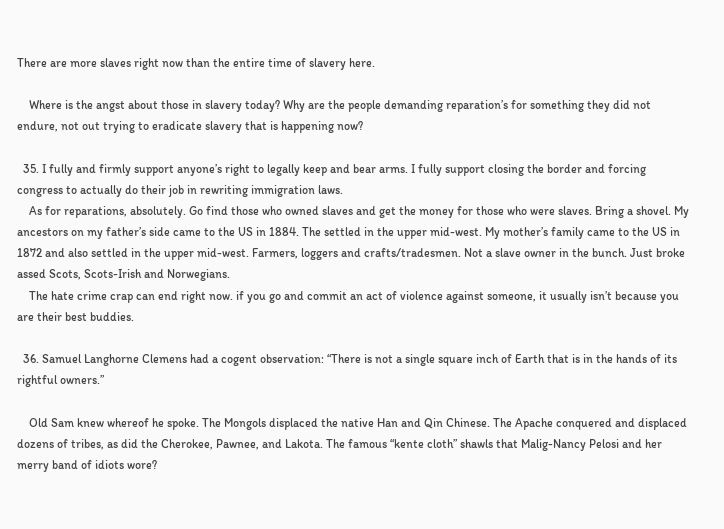There are more slaves right now than the entire time of slavery here.

    Where is the angst about those in slavery today? Why are the people demanding reparation’s for something they did not endure, not out trying to eradicate slavery that is happening now?

  35. I fully and firmly support anyone’s right to legally keep and bear arms. I fully support closing the border and forcing congress to actually do their job in rewriting immigration laws.
    As for reparations, absolutely. Go find those who owned slaves and get the money for those who were slaves. Bring a shovel. My ancestors on my father’s side came to the US in 1884. The settled in the upper mid-west. My mother’s family came to the US in 1872 and also settled in the upper mid-west. Farmers, loggers and crafts/tradesmen. Not a slave owner in the bunch. Just broke assed Scots, Scots-Irish and Norwegians.
    The hate crime crap can end right now. if you go and commit an act of violence against someone, it usually isn’t because you are their best buddies.

  36. Samuel Langhorne Clemens had a cogent observation: “There is not a single square inch of Earth that is in the hands of its rightful owners.”

    Old Sam knew whereof he spoke. The Mongols displaced the native Han and Qin Chinese. The Apache conquered and displaced dozens of tribes, as did the Cherokee, Pawnee, and Lakota. The famous “kente cloth” shawls that Malig-Nancy Pelosi and her merry band of idiots wore?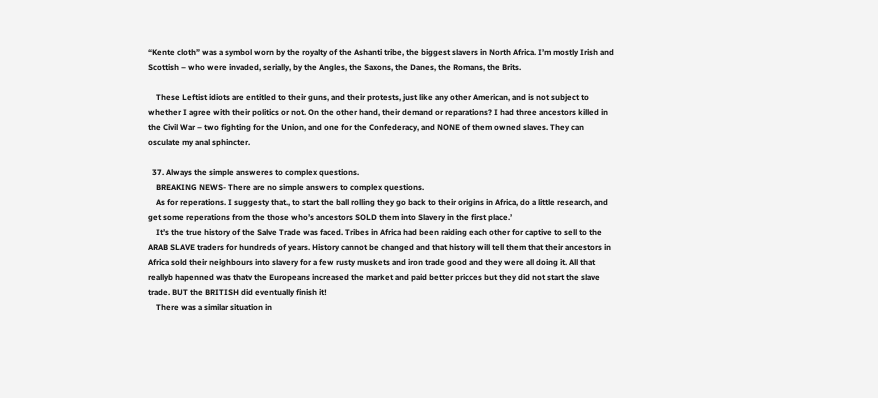“Kente cloth” was a symbol worn by the royalty of the Ashanti tribe, the biggest slavers in North Africa. I’m mostly Irish and Scottish – who were invaded, serially, by the Angles, the Saxons, the Danes, the Romans, the Brits.

    These Leftist idiots are entitled to their guns, and their protests, just like any other American, and is not subject to whether I agree with their politics or not. On the other hand, their demand or reparations? I had three ancestors killed in the Civil War – two fighting for the Union, and one for the Confederacy, and NONE of them owned slaves. They can osculate my anal sphincter.

  37. Always the simple answeres to complex questions.
    BREAKING NEWS- There are no simple answers to complex questions.
    As for reperations. I suggesty that., to start the ball rolling they go back to their origins in Africa, do a little research, and get some reperations from the those who’s ancestors SOLD them into Slavery in the first place.’
    It’s the true history of the Salve Trade was faced. Tribes in Africa had been raiding each other for captive to sell to the ARAB SLAVE traders for hundreds of years. History cannot be changed and that history will tell them that their ancestors in Africa sold their neighbours into slavery for a few rusty muskets and iron trade good and they were all doing it. All that reallyb hapenned was thatv the Europeans increased the market and paid better pricces but they did not start the slave trade. BUT the BRITISH did eventually finish it!
    There was a similar situation in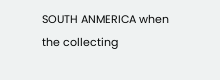SOUTH ANMERICA when the collecting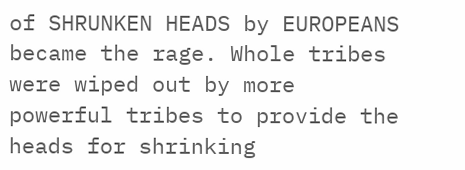of SHRUNKEN HEADS by EUROPEANS became the rage. Whole tribes were wiped out by more powerful tribes to provide the heads for shrinking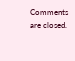Comments are closed.